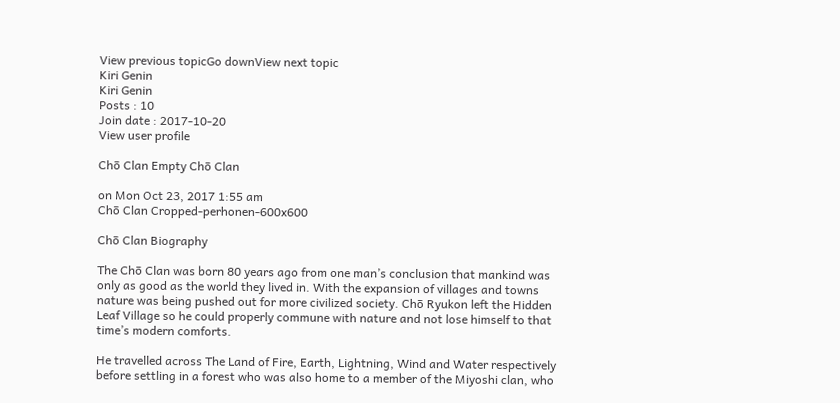View previous topicGo downView next topic
Kiri Genin
Kiri Genin
Posts : 10
Join date : 2017-10-20
View user profile

Chō Clan Empty Chō Clan

on Mon Oct 23, 2017 1:55 am
Chō Clan Cropped-perhonen-600x600

Chō Clan Biography

The Chō Clan was born 80 years ago from one man’s conclusion that mankind was only as good as the world they lived in. With the expansion of villages and towns nature was being pushed out for more civilized society. Chō Ryukon left the Hidden Leaf Village so he could properly commune with nature and not lose himself to that time’s modern comforts.

He travelled across The Land of Fire, Earth, Lightning, Wind and Water respectively before settling in a forest who was also home to a member of the Miyoshi clan, who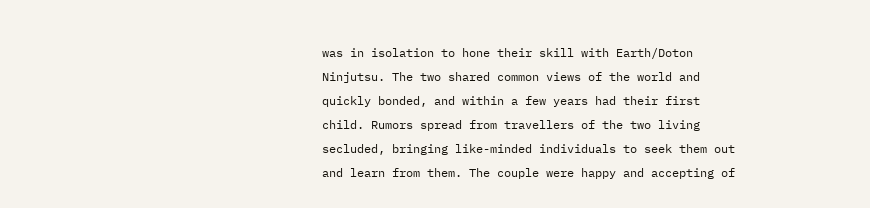was in isolation to hone their skill with Earth/Doton Ninjutsu. The two shared common views of the world and quickly bonded, and within a few years had their first child. Rumors spread from travellers of the two living secluded, bringing like-minded individuals to seek them out and learn from them. The couple were happy and accepting of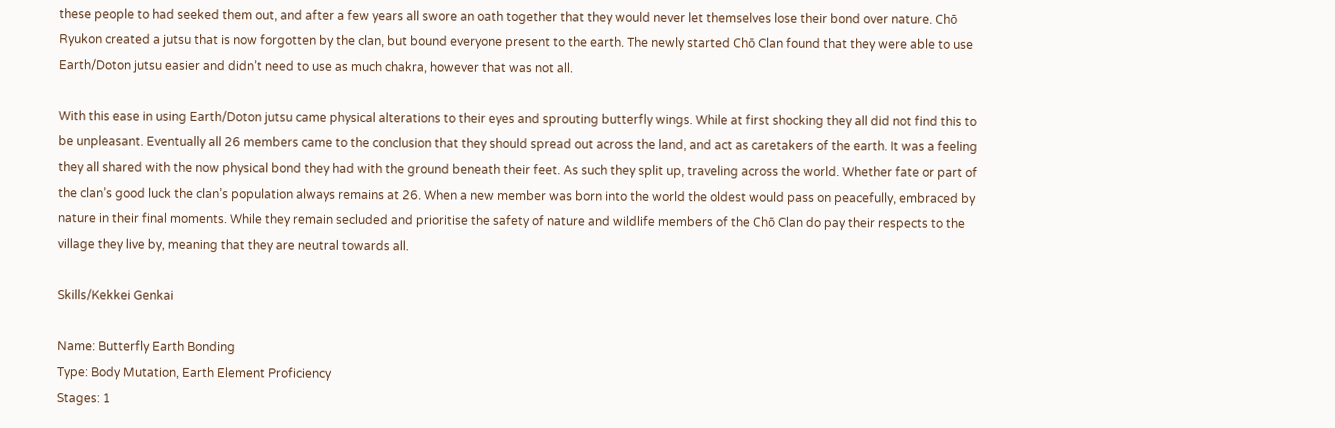these people to had seeked them out, and after a few years all swore an oath together that they would never let themselves lose their bond over nature. Chō Ryukon created a jutsu that is now forgotten by the clan, but bound everyone present to the earth. The newly started Chō Clan found that they were able to use Earth/Doton jutsu easier and didn’t need to use as much chakra, however that was not all.

With this ease in using Earth/Doton jutsu came physical alterations to their eyes and sprouting butterfly wings. While at first shocking they all did not find this to be unpleasant. Eventually all 26 members came to the conclusion that they should spread out across the land, and act as caretakers of the earth. It was a feeling they all shared with the now physical bond they had with the ground beneath their feet. As such they split up, traveling across the world. Whether fate or part of the clan’s good luck the clan’s population always remains at 26. When a new member was born into the world the oldest would pass on peacefully, embraced by nature in their final moments. While they remain secluded and prioritise the safety of nature and wildlife members of the Chō Clan do pay their respects to the village they live by, meaning that they are neutral towards all.

Skills/Kekkei Genkai

Name: Butterfly Earth Bonding
Type: Body Mutation, Earth Element Proficiency
Stages: 1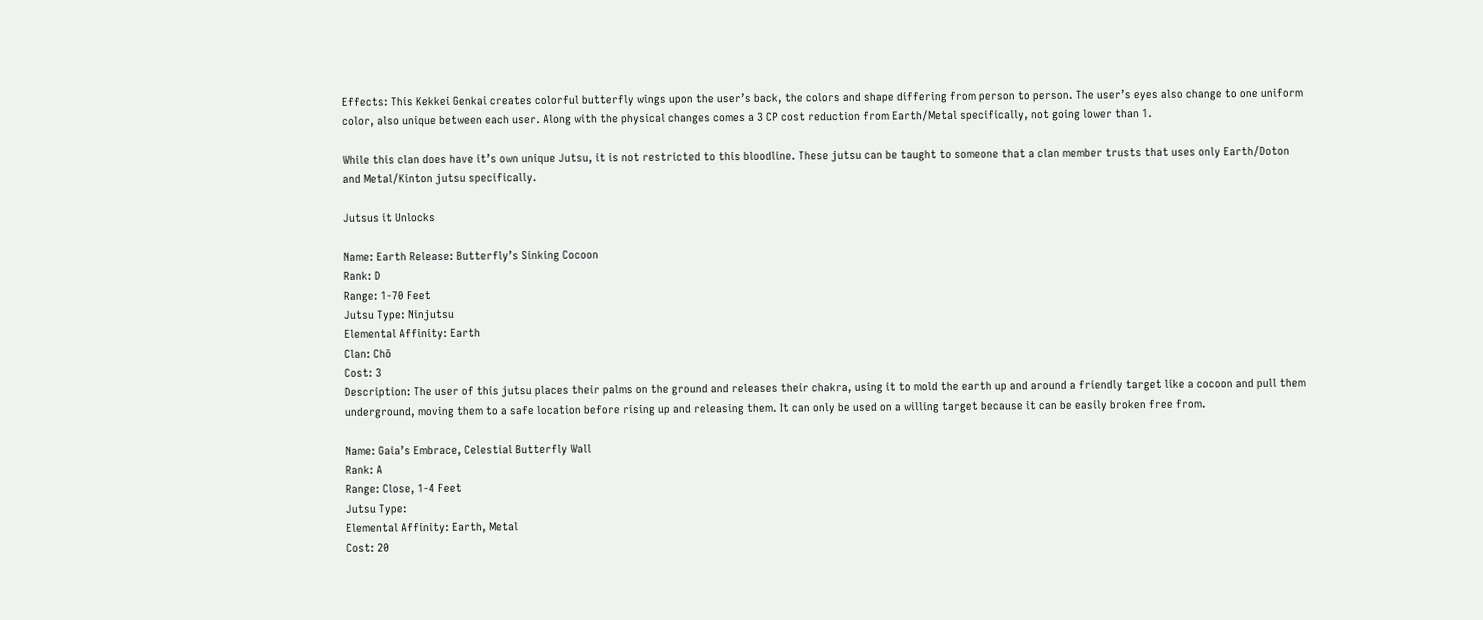Effects: This Kekkei Genkai creates colorful butterfly wings upon the user’s back, the colors and shape differing from person to person. The user’s eyes also change to one uniform color, also unique between each user. Along with the physical changes comes a 3 CP cost reduction from Earth/Metal specifically, not going lower than 1.

While this clan does have it’s own unique Jutsu, it is not restricted to this bloodline. These jutsu can be taught to someone that a clan member trusts that uses only Earth/Doton and Metal/Kinton jutsu specifically.

Jutsus it Unlocks

Name: Earth Release: Butterfly’s Sinking Cocoon
Rank: D
Range: 1-70 Feet
Jutsu Type: Ninjutsu
Elemental Affinity: Earth
Clan: Chō
Cost: 3
Description: The user of this jutsu places their palms on the ground and releases their chakra, using it to mold the earth up and around a friendly target like a cocoon and pull them underground, moving them to a safe location before rising up and releasing them. It can only be used on a willing target because it can be easily broken free from.

Name: Gaia’s Embrace, Celestial Butterfly Wall
Rank: A
Range: Close, 1-4 Feet
Jutsu Type:
Elemental Affinity: Earth, Metal
Cost: 20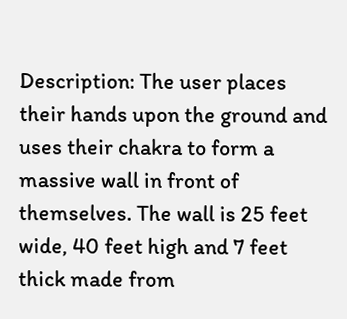Description: The user places their hands upon the ground and uses their chakra to form a massive wall in front of themselves. The wall is 25 feet wide, 40 feet high and 7 feet thick made from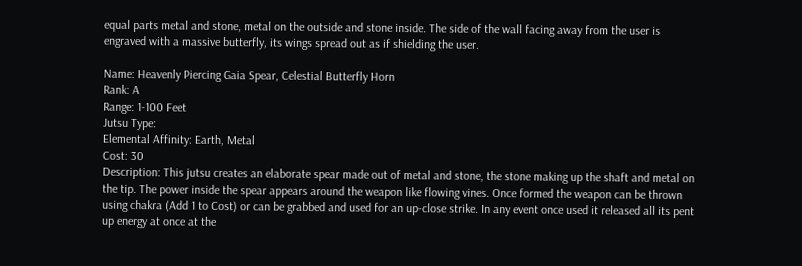equal parts metal and stone, metal on the outside and stone inside. The side of the wall facing away from the user is engraved with a massive butterfly, its wings spread out as if shielding the user.

Name: Heavenly Piercing Gaia Spear, Celestial Butterfly Horn
Rank: A
Range: 1-100 Feet
Jutsu Type:
Elemental Affinity: Earth, Metal
Cost: 30
Description: This jutsu creates an elaborate spear made out of metal and stone, the stone making up the shaft and metal on the tip. The power inside the spear appears around the weapon like flowing vines. Once formed the weapon can be thrown using chakra (Add 1 to Cost) or can be grabbed and used for an up-close strike. In any event once used it released all its pent up energy at once at the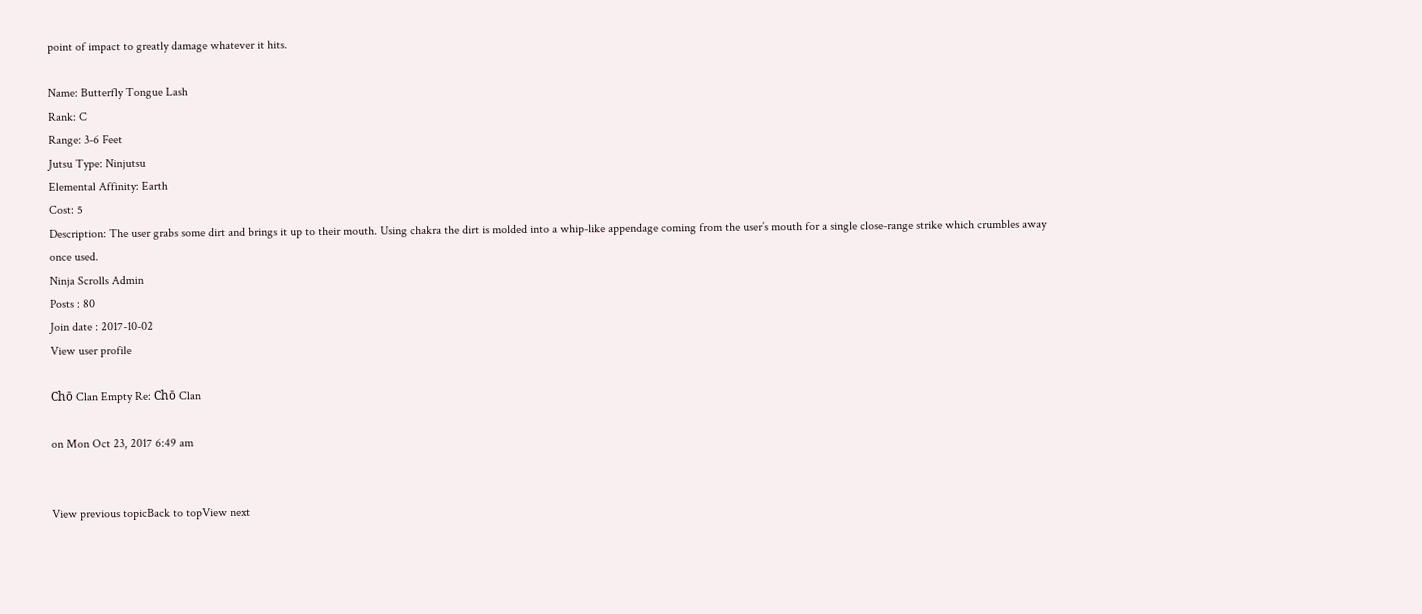point of impact to greatly damage whatever it hits.

Name: Butterfly Tongue Lash
Rank: C
Range: 3-6 Feet
Jutsu Type: Ninjutsu
Elemental Affinity: Earth
Cost: 5
Description: The user grabs some dirt and brings it up to their mouth. Using chakra the dirt is molded into a whip-like appendage coming from the user’s mouth for a single close-range strike which crumbles away once used.
Ninja Scrolls Admin
Posts : 80
Join date : 2017-10-02
View user profile

Chō Clan Empty Re: Chō Clan

on Mon Oct 23, 2017 6:49 am


View previous topicBack to topView next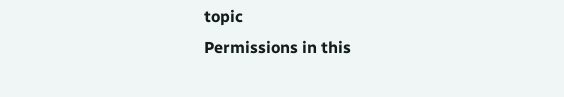topic
Permissions in this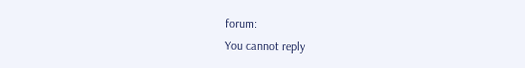forum:
You cannot reply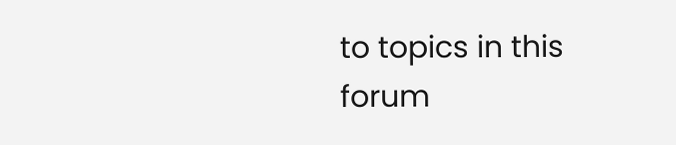to topics in this forum